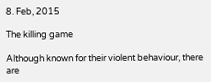8. Feb, 2015

The killing game

Although known for their violent behaviour, there are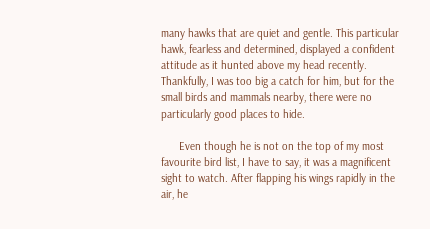many hawks that are quiet and gentle. This particular hawk, fearless and determined, displayed a confident attitude as it hunted above my head recently. Thankfully, I was too big a catch for him, but for the small birds and mammals nearby, there were no particularly good places to hide.

      Even though he is not on the top of my most favourite bird list, I have to say, it was a magnificent sight to watch. After flapping his wings rapidly in the air, he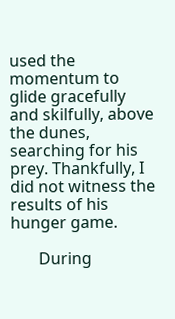used the momentum to glide gracefully and skilfully, above the dunes, searching for his prey. Thankfully, I did not witness the results of his hunger game.

       During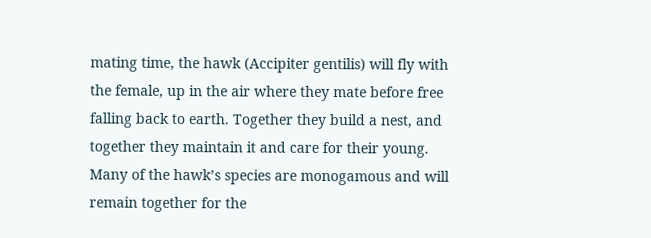mating time, the hawk (Accipiter gentilis) will fly with the female, up in the air where they mate before free falling back to earth. Together they build a nest, and together they maintain it and care for their young. Many of the hawk’s species are monogamous and will remain together for the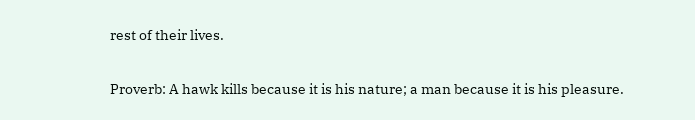rest of their lives.

Proverb: A hawk kills because it is his nature; a man because it is his pleasure.